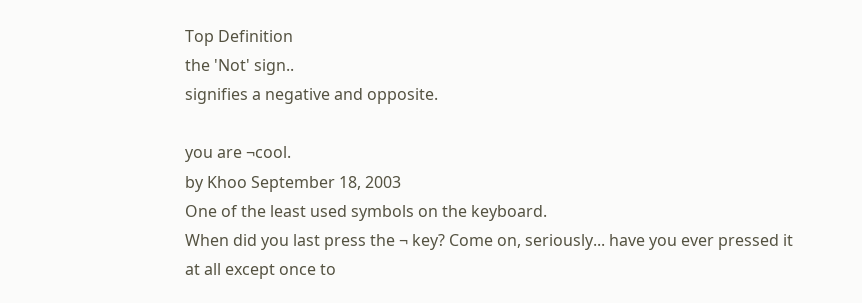Top Definition
the 'Not' sign..
signifies a negative and opposite.

you are ¬cool.
by Khoo September 18, 2003
One of the least used symbols on the keyboard.
When did you last press the ¬ key? Come on, seriously... have you ever pressed it at all except once to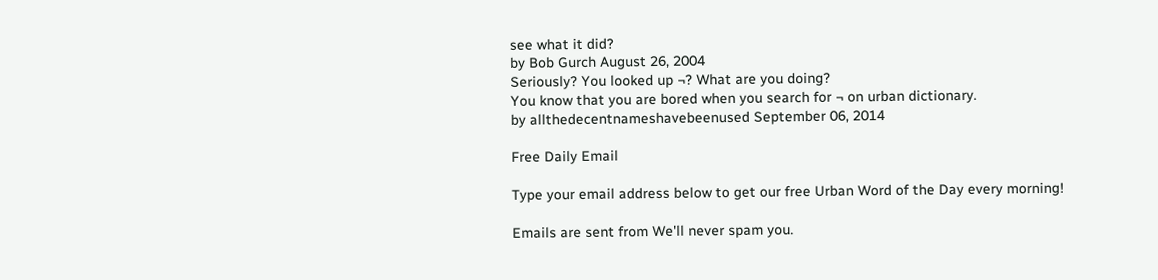see what it did?
by Bob Gurch August 26, 2004
Seriously? You looked up ¬? What are you doing?
You know that you are bored when you search for ¬ on urban dictionary.
by allthedecentnameshavebeenused September 06, 2014

Free Daily Email

Type your email address below to get our free Urban Word of the Day every morning!

Emails are sent from We'll never spam you.